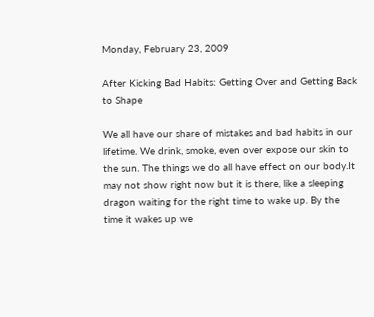Monday, February 23, 2009

After Kicking Bad Habits: Getting Over and Getting Back to Shape

We all have our share of mistakes and bad habits in our lifetime. We drink, smoke, even over expose our skin to the sun. The things we do all have effect on our body.It may not show right now but it is there, like a sleeping dragon waiting for the right time to wake up. By the time it wakes up we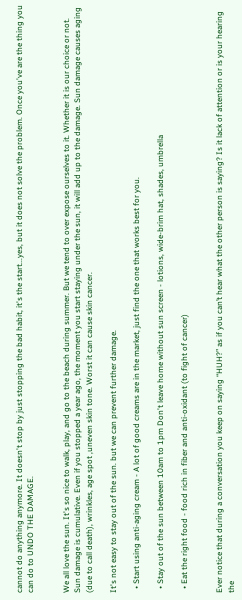cannot do anything anymore. It doesn't stop by just stopping the bad habit, it's the start...yes, but it does not solve the problem. Once you've are the thing you can do to UNDO THE DAMAGE.


We all love the sun. It's so nice to walk, play, and go to the beach during summer. But we tend to over expose ourselves to it. Whether it is our choice or not. Sun damage is cumulative. Even if you stopped a year ago, the moment you start staying under the sun, it will add up to the damage. Sun damage causes aging (due to call death), wrinkles, age spot ,uneven skin tone. Worst it can cause skin cancer.

It's not easy to stay out of the sun. but we can prevent further damage.

  • Start using anti-aging cream - A lot of good creams are in the market, just find the one that works best for you.

  • Stay out of the sun between 10am to 1pm Don't leave home without sun screen - lotions, wide-brim hat, shades, umbrella

  • Eat the right food - food rich in fiber and anti-oxidant (to fight of cancer)


Ever notice that during a conversation you keep on saying “HUH?” as if you can’t hear what the other person is saying? Is it lack of attention or is your hearing the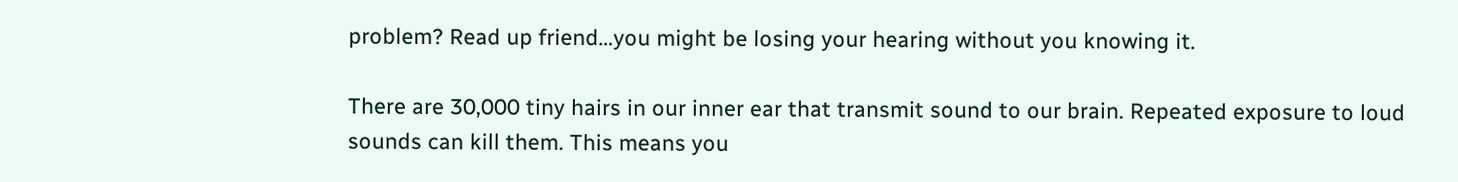problem? Read up friend…you might be losing your hearing without you knowing it.

There are 30,000 tiny hairs in our inner ear that transmit sound to our brain. Repeated exposure to loud sounds can kill them. This means you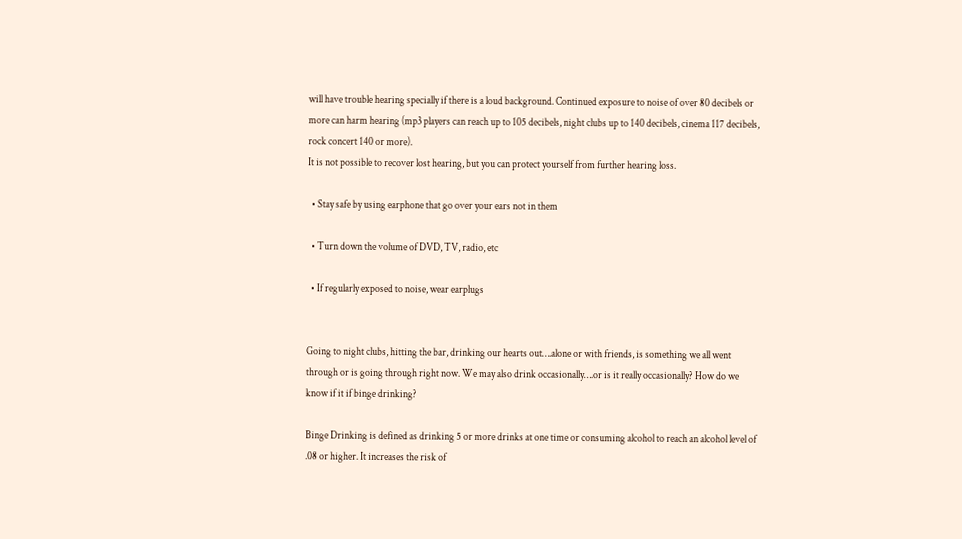will have trouble hearing specially if there is a loud background. Continued exposure to noise of over 80 decibels or more can harm hearing (mp3 players can reach up to 105 decibels, night clubs up to 140 decibels, cinema 117 decibels, rock concert 140 or more).
It is not possible to recover lost hearing, but you can protect yourself from further hearing loss.

  • Stay safe by using earphone that go over your ears not in them

  • Turn down the volume of DVD, TV, radio, etc

  • If regularly exposed to noise, wear earplugs


Going to night clubs, hitting the bar, drinking our hearts out….alone or with friends, is something we all went through or is going through right now. We may also drink occasionally….or is it really occasionally? How do we know if it if binge drinking?

Binge Drinking is defined as drinking 5 or more drinks at one time or consuming alcohol to reach an alcohol level of .08 or higher. It increases the risk of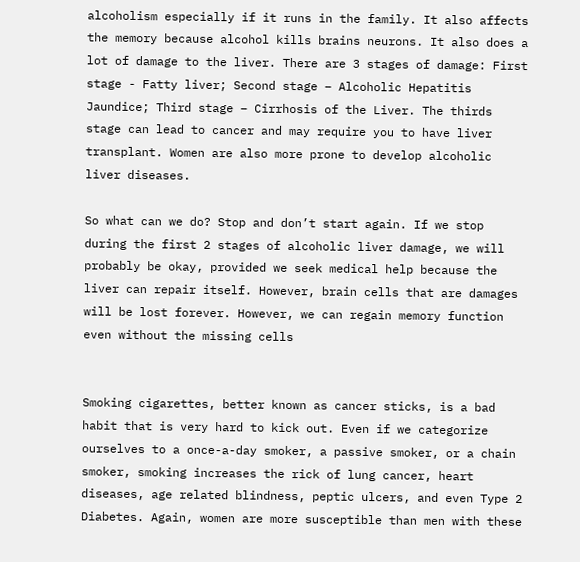alcoholism especially if it runs in the family. It also affects the memory because alcohol kills brains neurons. It also does a lot of damage to the liver. There are 3 stages of damage: First stage - Fatty liver; Second stage – Alcoholic Hepatitis Jaundice; Third stage – Cirrhosis of the Liver. The thirds stage can lead to cancer and may require you to have liver transplant. Women are also more prone to develop alcoholic liver diseases.

So what can we do? Stop and don’t start again. If we stop during the first 2 stages of alcoholic liver damage, we will probably be okay, provided we seek medical help because the liver can repair itself. However, brain cells that are damages will be lost forever. However, we can regain memory function even without the missing cells


Smoking cigarettes, better known as cancer sticks, is a bad habit that is very hard to kick out. Even if we categorize ourselves to a once-a-day smoker, a passive smoker, or a chain smoker, smoking increases the rick of lung cancer, heart diseases, age related blindness, peptic ulcers, and even Type 2 Diabetes. Again, women are more susceptible than men with these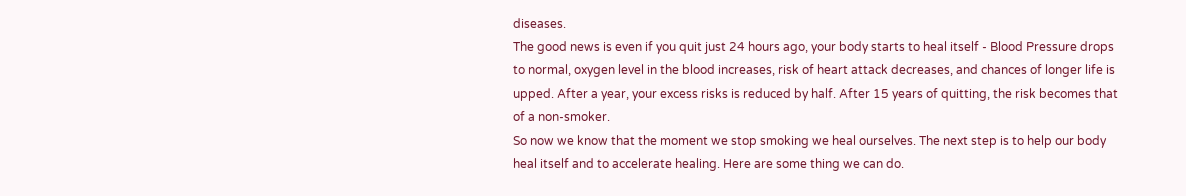diseases.
The good news is even if you quit just 24 hours ago, your body starts to heal itself - Blood Pressure drops to normal, oxygen level in the blood increases, risk of heart attack decreases, and chances of longer life is upped. After a year, your excess risks is reduced by half. After 15 years of quitting, the risk becomes that of a non-smoker.
So now we know that the moment we stop smoking we heal ourselves. The next step is to help our body heal itself and to accelerate healing. Here are some thing we can do.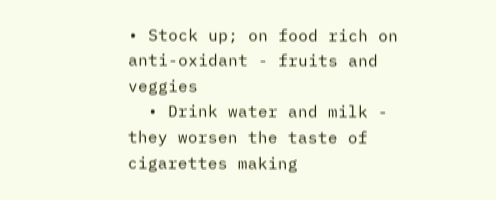• Stock up; on food rich on anti-oxidant - fruits and veggies
  • Drink water and milk - they worsen the taste of cigarettes making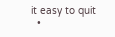it easy to quit
  •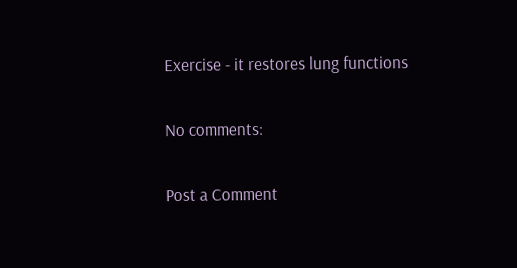Exercise - it restores lung functions

No comments:

Post a Comment